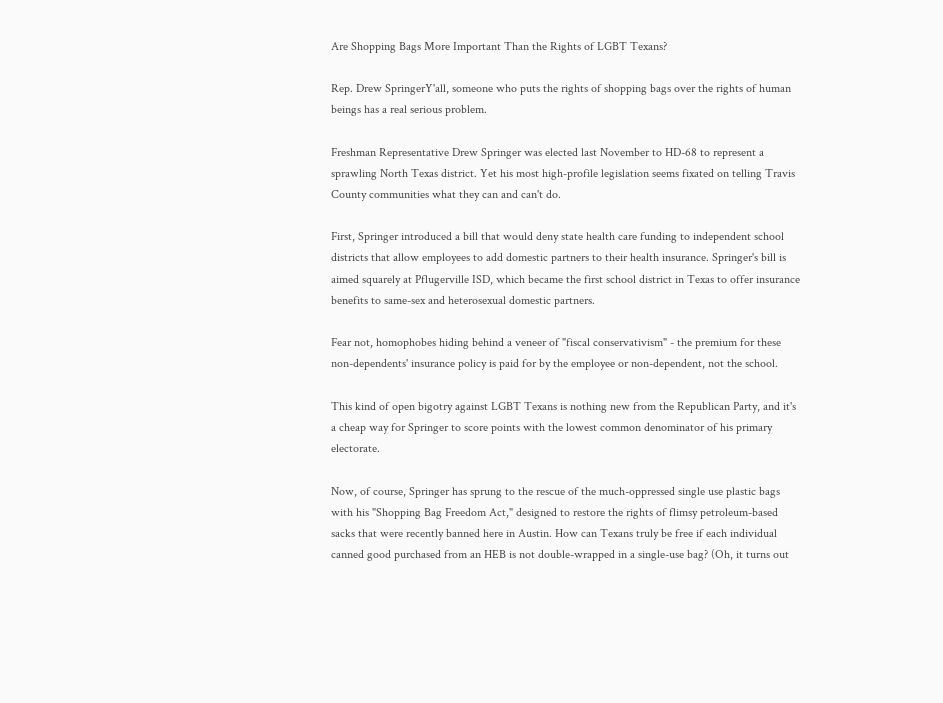Are Shopping Bags More Important Than the Rights of LGBT Texans?

Rep. Drew SpringerY'all, someone who puts the rights of shopping bags over the rights of human beings has a real serious problem.

Freshman Representative Drew Springer was elected last November to HD-68 to represent a sprawling North Texas district. Yet his most high-profile legislation seems fixated on telling Travis County communities what they can and can't do.

First, Springer introduced a bill that would deny state health care funding to independent school districts that allow employees to add domestic partners to their health insurance. Springer's bill is aimed squarely at Pflugerville ISD, which became the first school district in Texas to offer insurance benefits to same-sex and heterosexual domestic partners.

Fear not, homophobes hiding behind a veneer of "fiscal conservativism" - the premium for these non-dependents' insurance policy is paid for by the employee or non-dependent, not the school.

This kind of open bigotry against LGBT Texans is nothing new from the Republican Party, and it's a cheap way for Springer to score points with the lowest common denominator of his primary electorate.

Now, of course, Springer has sprung to the rescue of the much-oppressed single use plastic bags with his "Shopping Bag Freedom Act," designed to restore the rights of flimsy petroleum-based sacks that were recently banned here in Austin. How can Texans truly be free if each individual canned good purchased from an HEB is not double-wrapped in a single-use bag? (Oh, it turns out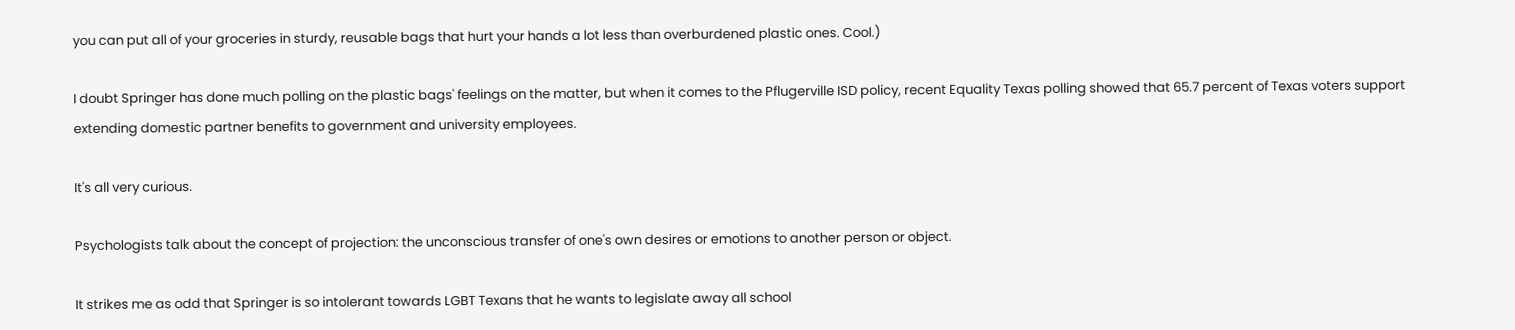you can put all of your groceries in sturdy, reusable bags that hurt your hands a lot less than overburdened plastic ones. Cool.)

I doubt Springer has done much polling on the plastic bags' feelings on the matter, but when it comes to the Pflugerville ISD policy, recent Equality Texas polling showed that 65.7 percent of Texas voters support extending domestic partner benefits to government and university employees.

It's all very curious.

Psychologists talk about the concept of projection: the unconscious transfer of one's own desires or emotions to another person or object.

It strikes me as odd that Springer is so intolerant towards LGBT Texans that he wants to legislate away all school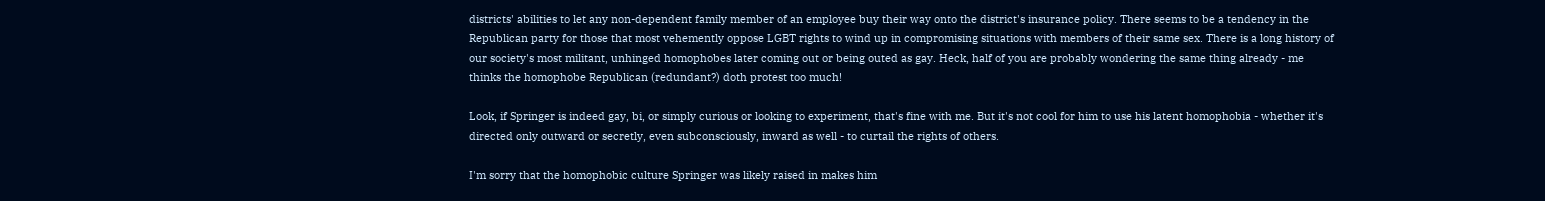districts' abilities to let any non-dependent family member of an employee buy their way onto the district's insurance policy. There seems to be a tendency in the Republican party for those that most vehemently oppose LGBT rights to wind up in compromising situations with members of their same sex. There is a long history of our society's most militant, unhinged homophobes later coming out or being outed as gay. Heck, half of you are probably wondering the same thing already - me thinks the homophobe Republican (redundant?) doth protest too much!

Look, if Springer is indeed gay, bi, or simply curious or looking to experiment, that's fine with me. But it's not cool for him to use his latent homophobia - whether it's directed only outward or secretly, even subconsciously, inward as well - to curtail the rights of others.

I'm sorry that the homophobic culture Springer was likely raised in makes him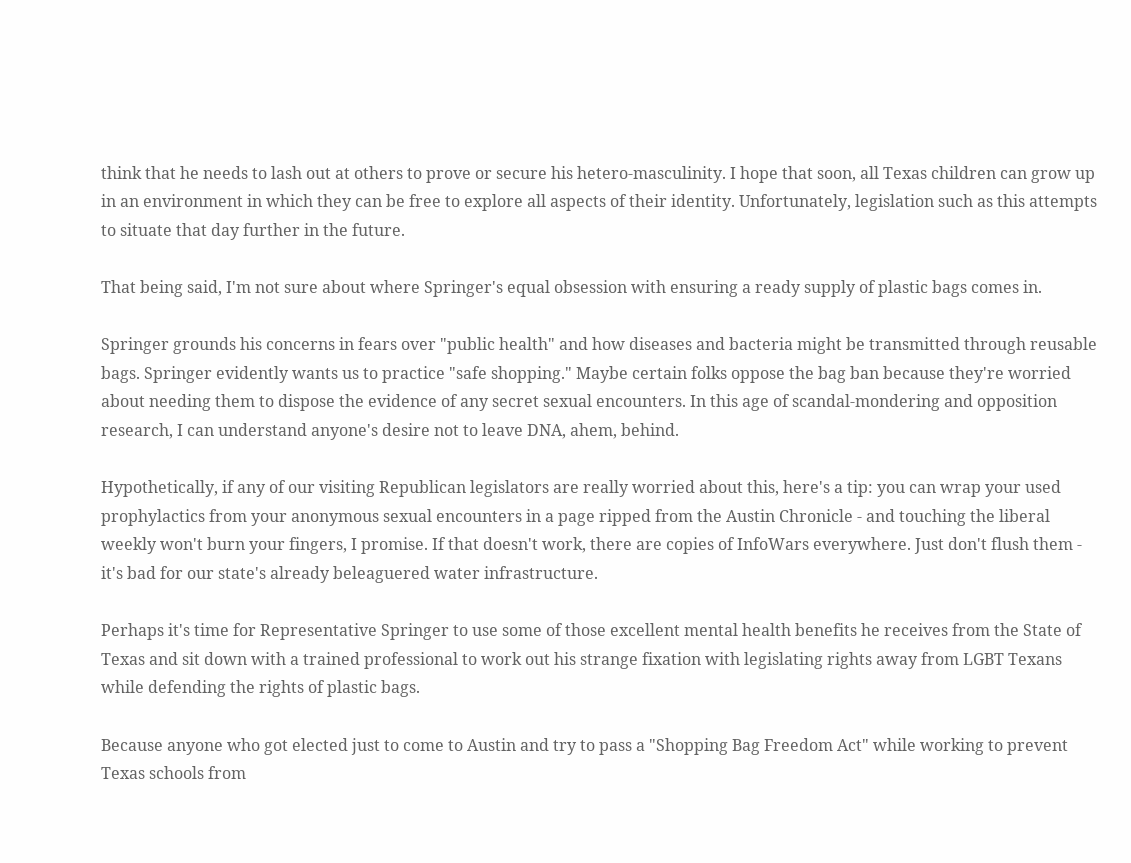think that he needs to lash out at others to prove or secure his hetero-masculinity. I hope that soon, all Texas children can grow up in an environment in which they can be free to explore all aspects of their identity. Unfortunately, legislation such as this attempts to situate that day further in the future.

That being said, I'm not sure about where Springer's equal obsession with ensuring a ready supply of plastic bags comes in.

Springer grounds his concerns in fears over "public health" and how diseases and bacteria might be transmitted through reusable bags. Springer evidently wants us to practice "safe shopping." Maybe certain folks oppose the bag ban because they're worried about needing them to dispose the evidence of any secret sexual encounters. In this age of scandal-mondering and opposition research, I can understand anyone's desire not to leave DNA, ahem, behind.

Hypothetically, if any of our visiting Republican legislators are really worried about this, here's a tip: you can wrap your used prophylactics from your anonymous sexual encounters in a page ripped from the Austin Chronicle - and touching the liberal weekly won't burn your fingers, I promise. If that doesn't work, there are copies of InfoWars everywhere. Just don't flush them - it's bad for our state's already beleaguered water infrastructure.

Perhaps it's time for Representative Springer to use some of those excellent mental health benefits he receives from the State of Texas and sit down with a trained professional to work out his strange fixation with legislating rights away from LGBT Texans while defending the rights of plastic bags.

Because anyone who got elected just to come to Austin and try to pass a "Shopping Bag Freedom Act" while working to prevent Texas schools from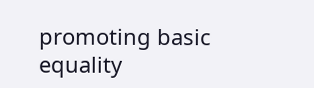promoting basic equality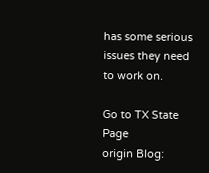has some serious issues they need to work on.

Go to TX State Page
origin Blog: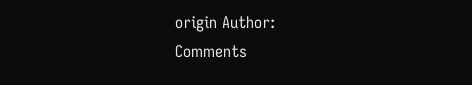origin Author:
Comments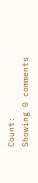Count:
Showing 0 comments